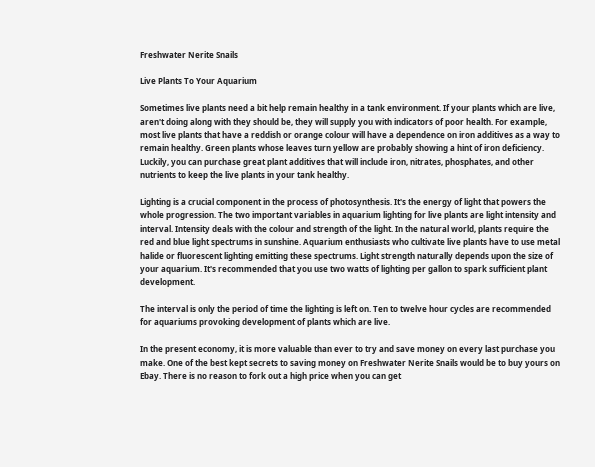Freshwater Nerite Snails

Live Plants To Your Aquarium

Sometimes live plants need a bit help remain healthy in a tank environment. If your plants which are live, aren't doing along with they should be, they will supply you with indicators of poor health. For example, most live plants that have a reddish or orange colour will have a dependence on iron additives as a way to remain healthy. Green plants whose leaves turn yellow are probably showing a hint of iron deficiency. Luckily, you can purchase great plant additives that will include iron, nitrates, phosphates, and other nutrients to keep the live plants in your tank healthy.

Lighting is a crucial component in the process of photosynthesis. It's the energy of light that powers the whole progression. The two important variables in aquarium lighting for live plants are light intensity and interval. Intensity deals with the colour and strength of the light. In the natural world, plants require the red and blue light spectrums in sunshine. Aquarium enthusiasts who cultivate live plants have to use metal halide or fluorescent lighting emitting these spectrums. Light strength naturally depends upon the size of your aquarium. It's recommended that you use two watts of lighting per gallon to spark sufficient plant development.

The interval is only the period of time the lighting is left on. Ten to twelve hour cycles are recommended for aquariums provoking development of plants which are live.

In the present economy, it is more valuable than ever to try and save money on every last purchase you make. One of the best kept secrets to saving money on Freshwater Nerite Snails would be to buy yours on Ebay. There is no reason to fork out a high price when you can get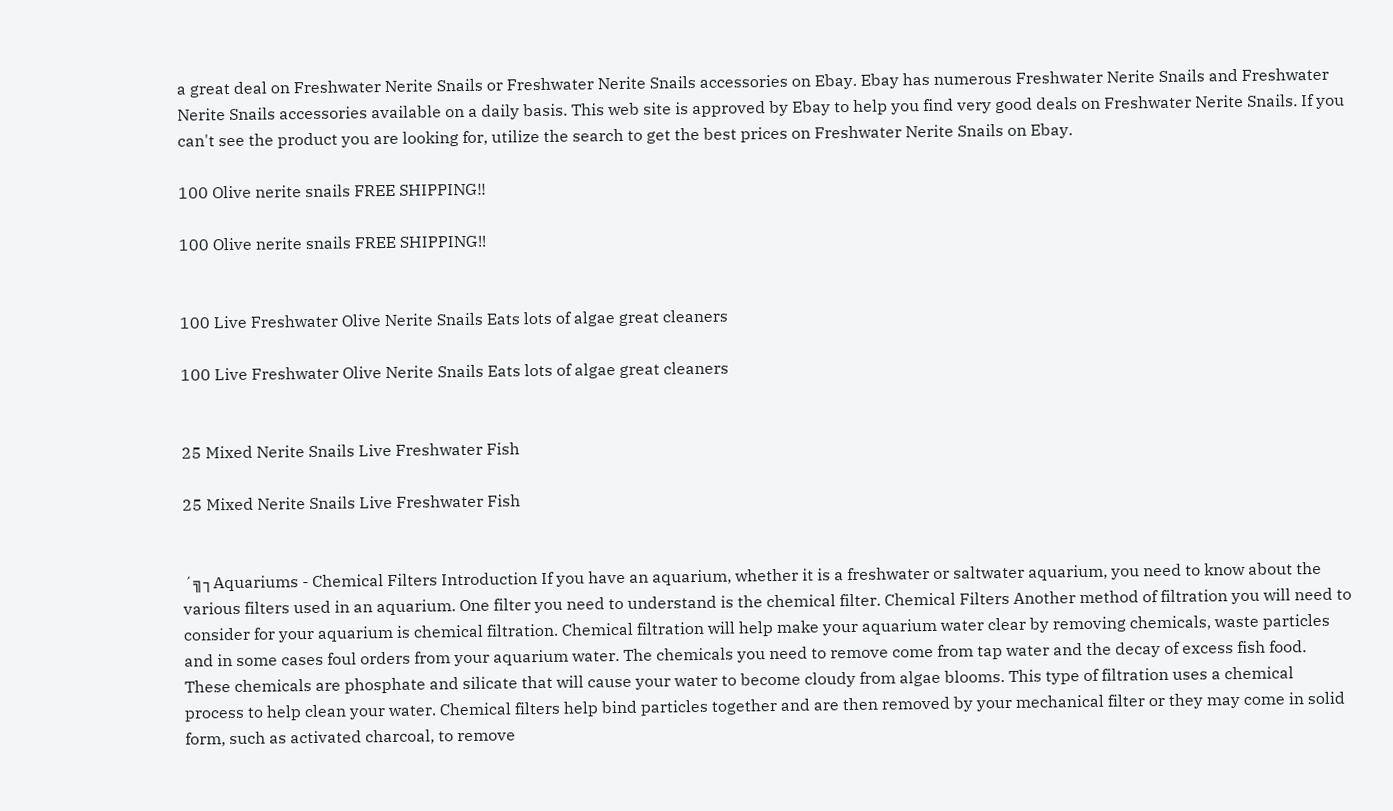a great deal on Freshwater Nerite Snails or Freshwater Nerite Snails accessories on Ebay. Ebay has numerous Freshwater Nerite Snails and Freshwater Nerite Snails accessories available on a daily basis. This web site is approved by Ebay to help you find very good deals on Freshwater Nerite Snails. If you can't see the product you are looking for, utilize the search to get the best prices on Freshwater Nerite Snails on Ebay.

100 Olive nerite snails FREE SHIPPING!!

100 Olive nerite snails FREE SHIPPING!!


100 Live Freshwater Olive Nerite Snails Eats lots of algae great cleaners

100 Live Freshwater Olive Nerite Snails Eats lots of algae great cleaners


25 Mixed Nerite Snails Live Freshwater Fish

25 Mixed Nerite Snails Live Freshwater Fish


´╗┐Aquariums - Chemical Filters Introduction If you have an aquarium, whether it is a freshwater or saltwater aquarium, you need to know about the various filters used in an aquarium. One filter you need to understand is the chemical filter. Chemical Filters Another method of filtration you will need to consider for your aquarium is chemical filtration. Chemical filtration will help make your aquarium water clear by removing chemicals, waste particles and in some cases foul orders from your aquarium water. The chemicals you need to remove come from tap water and the decay of excess fish food. These chemicals are phosphate and silicate that will cause your water to become cloudy from algae blooms. This type of filtration uses a chemical process to help clean your water. Chemical filters help bind particles together and are then removed by your mechanical filter or they may come in solid form, such as activated charcoal, to remove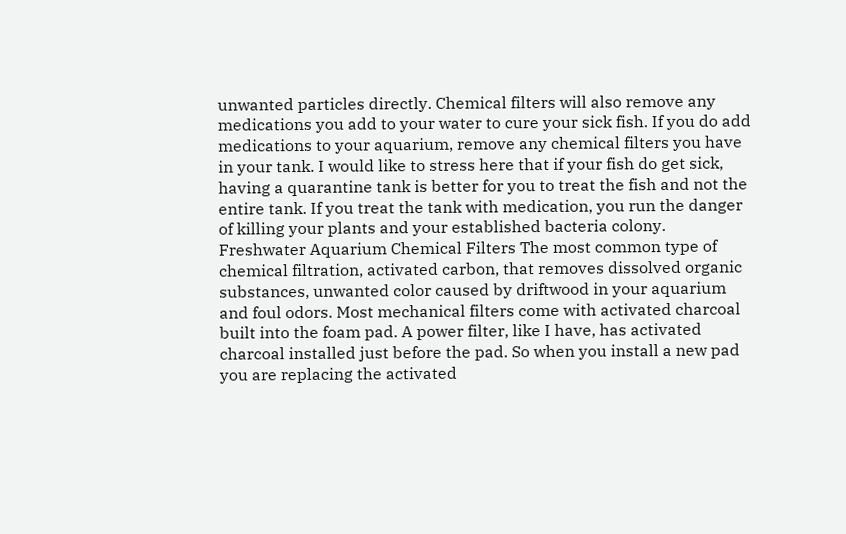unwanted particles directly. Chemical filters will also remove any medications you add to your water to cure your sick fish. If you do add medications to your aquarium, remove any chemical filters you have in your tank. I would like to stress here that if your fish do get sick, having a quarantine tank is better for you to treat the fish and not the entire tank. If you treat the tank with medication, you run the danger of killing your plants and your established bacteria colony. Freshwater Aquarium Chemical Filters The most common type of chemical filtration, activated carbon, that removes dissolved organic substances, unwanted color caused by driftwood in your aquarium and foul odors. Most mechanical filters come with activated charcoal built into the foam pad. A power filter, like I have, has activated charcoal installed just before the pad. So when you install a new pad you are replacing the activated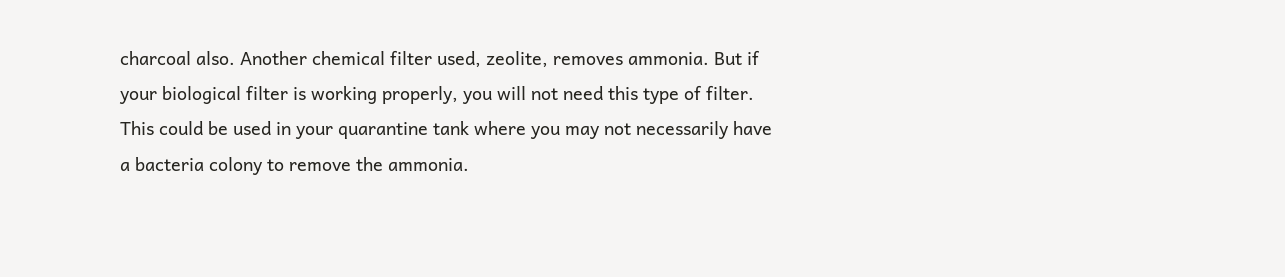charcoal also. Another chemical filter used, zeolite, removes ammonia. But if your biological filter is working properly, you will not need this type of filter. This could be used in your quarantine tank where you may not necessarily have a bacteria colony to remove the ammonia.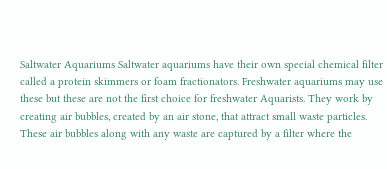Saltwater Aquariums Saltwater aquariums have their own special chemical filter called a protein skimmers or foam fractionators. Freshwater aquariums may use these but these are not the first choice for freshwater Aquarists. They work by creating air bubbles, created by an air stone, that attract small waste particles. These air bubbles along with any waste are captured by a filter where the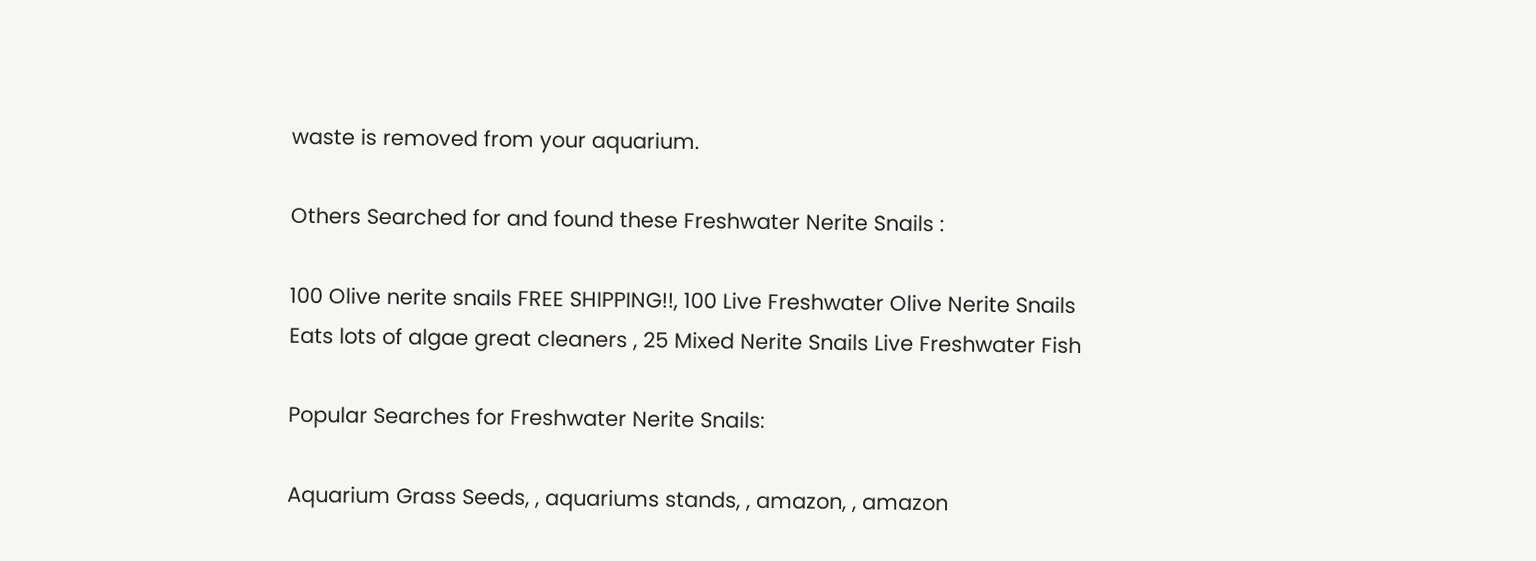waste is removed from your aquarium.

Others Searched for and found these Freshwater Nerite Snails :

100 Olive nerite snails FREE SHIPPING!!, 100 Live Freshwater Olive Nerite Snails Eats lots of algae great cleaners , 25 Mixed Nerite Snails Live Freshwater Fish

Popular Searches for Freshwater Nerite Snails:

Aquarium Grass Seeds, , aquariums stands, , amazon, , amazon